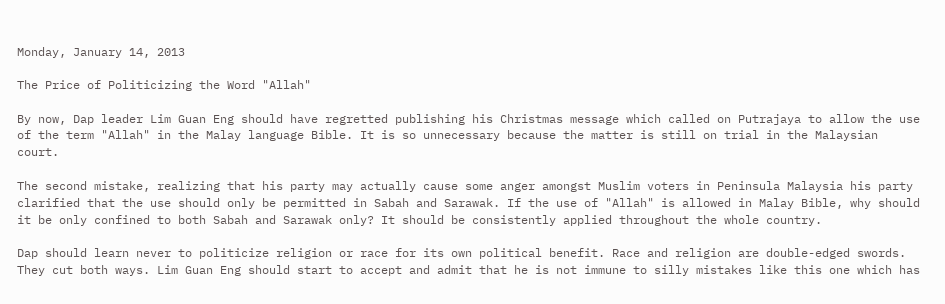Monday, January 14, 2013

The Price of Politicizing the Word "Allah"

By now, Dap leader Lim Guan Eng should have regretted publishing his Christmas message which called on Putrajaya to allow the use of the term "Allah" in the Malay language Bible. It is so unnecessary because the matter is still on trial in the Malaysian court.

The second mistake, realizing that his party may actually cause some anger amongst Muslim voters in Peninsula Malaysia his party clarified that the use should only be permitted in Sabah and Sarawak. If the use of "Allah" is allowed in Malay Bible, why should it be only confined to both Sabah and Sarawak only? It should be consistently applied throughout the whole country.

Dap should learn never to politicize religion or race for its own political benefit. Race and religion are double-edged swords. They cut both ways. Lim Guan Eng should start to accept and admit that he is not immune to silly mistakes like this one which has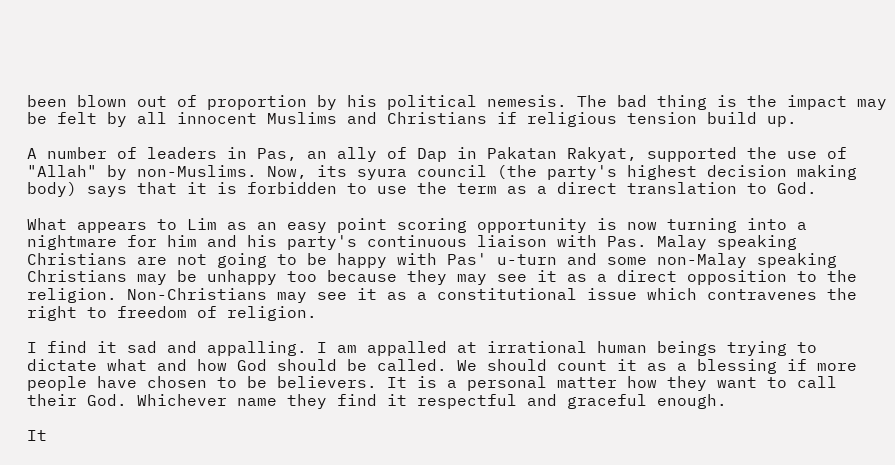been blown out of proportion by his political nemesis. The bad thing is the impact may be felt by all innocent Muslims and Christians if religious tension build up.

A number of leaders in Pas, an ally of Dap in Pakatan Rakyat, supported the use of "Allah" by non-Muslims. Now, its syura council (the party's highest decision making body) says that it is forbidden to use the term as a direct translation to God.

What appears to Lim as an easy point scoring opportunity is now turning into a nightmare for him and his party's continuous liaison with Pas. Malay speaking Christians are not going to be happy with Pas' u-turn and some non-Malay speaking Christians may be unhappy too because they may see it as a direct opposition to the religion. Non-Christians may see it as a constitutional issue which contravenes the right to freedom of religion.

I find it sad and appalling. I am appalled at irrational human beings trying to dictate what and how God should be called. We should count it as a blessing if more people have chosen to be believers. It is a personal matter how they want to call their God. Whichever name they find it respectful and graceful enough.

It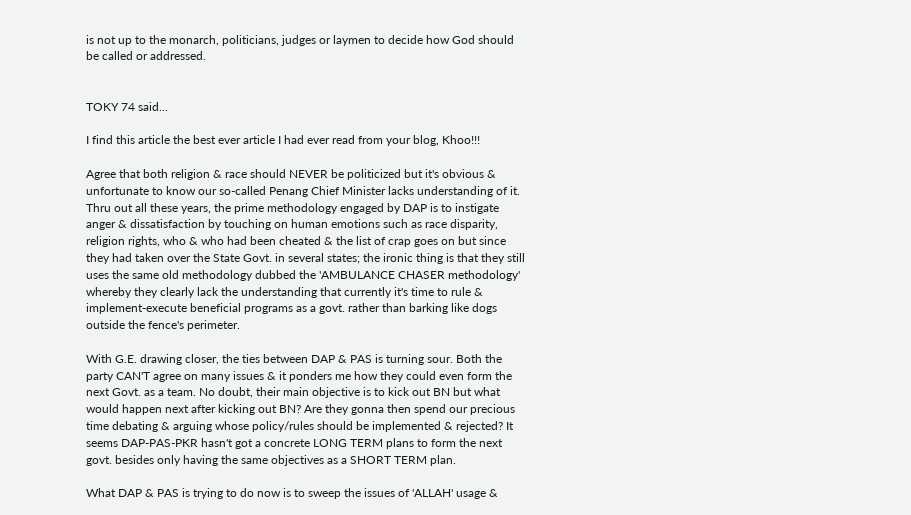is not up to the monarch, politicians, judges or laymen to decide how God should be called or addressed.


TOKY 74 said...

I find this article the best ever article I had ever read from your blog, Khoo!!!

Agree that both religion & race should NEVER be politicized but it's obvious & unfortunate to know our so-called Penang Chief Minister lacks understanding of it. Thru out all these years, the prime methodology engaged by DAP is to instigate anger & dissatisfaction by touching on human emotions such as race disparity, religion rights, who & who had been cheated & the list of crap goes on but since they had taken over the State Govt. in several states; the ironic thing is that they still uses the same old methodology dubbed the 'AMBULANCE CHASER methodology' whereby they clearly lack the understanding that currently it's time to rule & implement-execute beneficial programs as a govt. rather than barking like dogs outside the fence's perimeter.

With G.E. drawing closer, the ties between DAP & PAS is turning sour. Both the party CAN'T agree on many issues & it ponders me how they could even form the next Govt. as a team. No doubt, their main objective is to kick out BN but what would happen next after kicking out BN? Are they gonna then spend our precious time debating & arguing whose policy/rules should be implemented & rejected? It seems DAP-PAS-PKR hasn't got a concrete LONG TERM plans to form the next govt. besides only having the same objectives as a SHORT TERM plan.

What DAP & PAS is trying to do now is to sweep the issues of 'ALLAH' usage &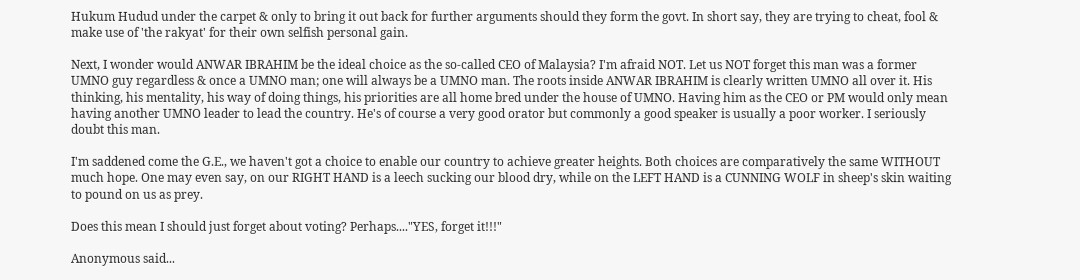Hukum Hudud under the carpet & only to bring it out back for further arguments should they form the govt. In short say, they are trying to cheat, fool & make use of 'the rakyat' for their own selfish personal gain.

Next, I wonder would ANWAR IBRAHIM be the ideal choice as the so-called CEO of Malaysia? I'm afraid NOT. Let us NOT forget this man was a former UMNO guy regardless & once a UMNO man; one will always be a UMNO man. The roots inside ANWAR IBRAHIM is clearly written UMNO all over it. His thinking, his mentality, his way of doing things, his priorities are all home bred under the house of UMNO. Having him as the CEO or PM would only mean having another UMNO leader to lead the country. He's of course a very good orator but commonly a good speaker is usually a poor worker. I seriously doubt this man.

I'm saddened come the G.E., we haven't got a choice to enable our country to achieve greater heights. Both choices are comparatively the same WITHOUT much hope. One may even say, on our RIGHT HAND is a leech sucking our blood dry, while on the LEFT HAND is a CUNNING WOLF in sheep's skin waiting to pound on us as prey.

Does this mean I should just forget about voting? Perhaps...."YES, forget it!!!"

Anonymous said...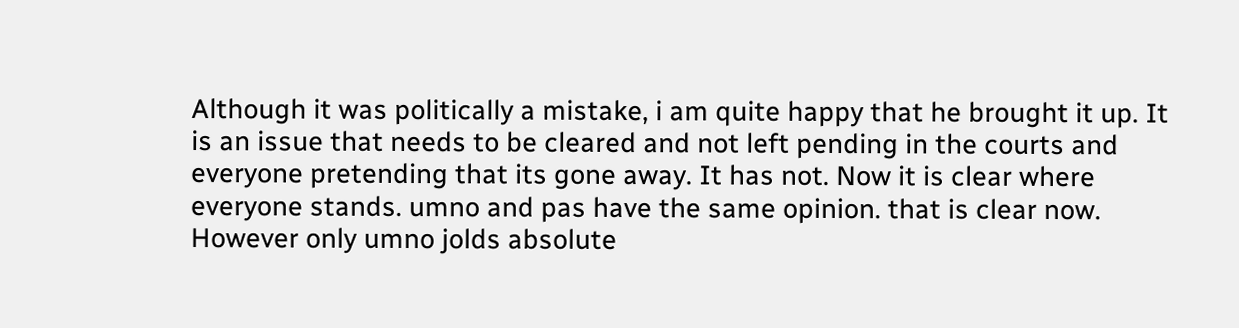Although it was politically a mistake, i am quite happy that he brought it up. It is an issue that needs to be cleared and not left pending in the courts and everyone pretending that its gone away. It has not. Now it is clear where everyone stands. umno and pas have the same opinion. that is clear now. However only umno jolds absolute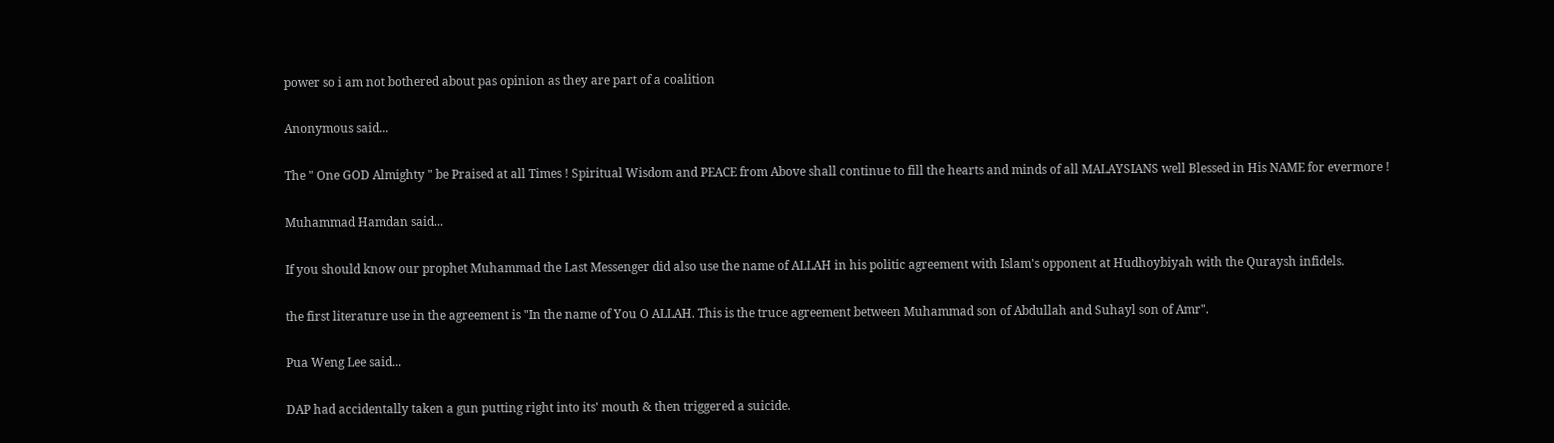power so i am not bothered about pas opinion as they are part of a coalition

Anonymous said...

The " One GOD Almighty " be Praised at all Times ! Spiritual Wisdom and PEACE from Above shall continue to fill the hearts and minds of all MALAYSIANS well Blessed in His NAME for evermore !

Muhammad Hamdan said...

If you should know our prophet Muhammad the Last Messenger did also use the name of ALLAH in his politic agreement with Islam's opponent at Hudhoybiyah with the Quraysh infidels.

the first literature use in the agreement is "In the name of You O ALLAH. This is the truce agreement between Muhammad son of Abdullah and Suhayl son of Amr".

Pua Weng Lee said...

DAP had accidentally taken a gun putting right into its' mouth & then triggered a suicide.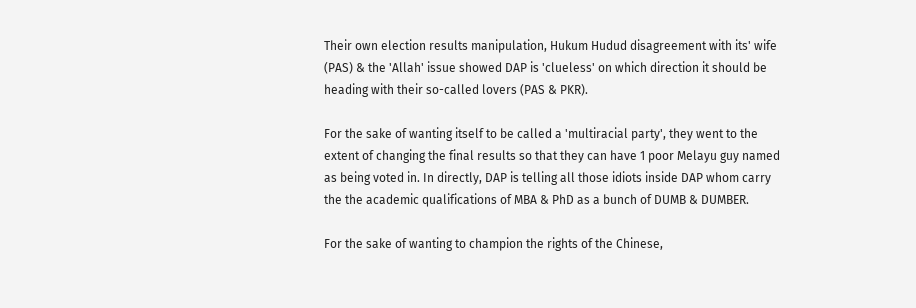Their own election results manipulation, Hukum Hudud disagreement with its' wife (PAS) & the 'Allah' issue showed DAP is 'clueless' on which direction it should be heading with their so-called lovers (PAS & PKR).

For the sake of wanting itself to be called a 'multiracial party', they went to the extent of changing the final results so that they can have 1 poor Melayu guy named as being voted in. In directly, DAP is telling all those idiots inside DAP whom carry the the academic qualifications of MBA & PhD as a bunch of DUMB & DUMBER.

For the sake of wanting to champion the rights of the Chinese,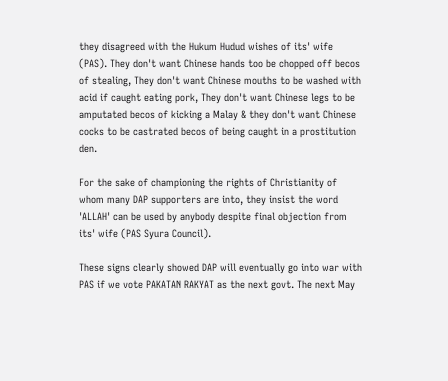they disagreed with the Hukum Hudud wishes of its' wife (PAS). They don't want Chinese hands too be chopped off becos of stealing, They don't want Chinese mouths to be washed with acid if caught eating pork, They don't want Chinese legs to be amputated becos of kicking a Malay & they don't want Chinese cocks to be castrated becos of being caught in a prostitution den.

For the sake of championing the rights of Christianity of whom many DAP supporters are into, they insist the word 'ALLAH' can be used by anybody despite final objection from its' wife (PAS Syura Council).

These signs clearly showed DAP will eventually go into war with PAS if we vote PAKATAN RAKYAT as the next govt. The next May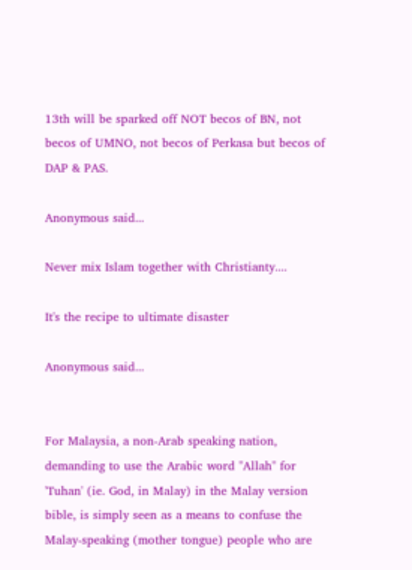13th will be sparked off NOT becos of BN, not becos of UMNO, not becos of Perkasa but becos of DAP & PAS.

Anonymous said...

Never mix Islam together with Christianty....

It's the recipe to ultimate disaster

Anonymous said...


For Malaysia, a non-Arab speaking nation, demanding to use the Arabic word "Allah" for 'Tuhan' (ie. God, in Malay) in the Malay version bible, is simply seen as a means to confuse the Malay-speaking (mother tongue) people who are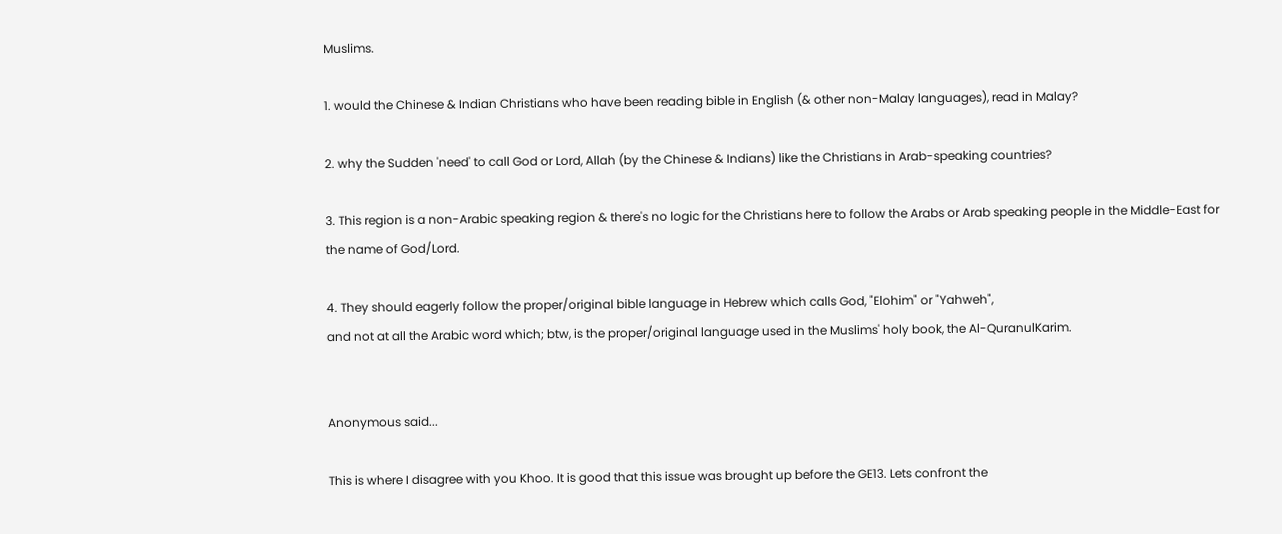Muslims.

1. would the Chinese & Indian Christians who have been reading bible in English (& other non-Malay languages), read in Malay?

2. why the Sudden 'need' to call God or Lord, Allah (by the Chinese & Indians) like the Christians in Arab-speaking countries?

3. This region is a non-Arabic speaking region & there's no logic for the Christians here to follow the Arabs or Arab speaking people in the Middle-East for the name of God/Lord.

4. They should eagerly follow the proper/original bible language in Hebrew which calls God, "Elohim" or "Yahweh",
and not at all the Arabic word which; btw, is the proper/original language used in the Muslims' holy book, the Al-QuranulKarim.


Anonymous said...

This is where I disagree with you Khoo. It is good that this issue was brought up before the GE13. Lets confront the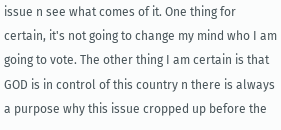issue n see what comes of it. One thing for certain, it's not going to change my mind who I am going to vote. The other thing I am certain is that GOD is in control of this country n there is always a purpose why this issue cropped up before the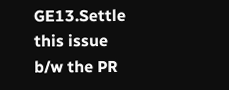GE13.Settle this issue b/w the PR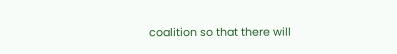coalition so that there will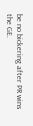be no bickering after PR wins the GE.